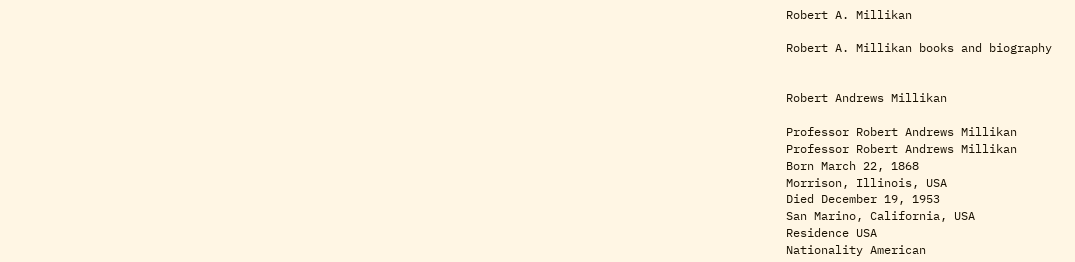Robert A. Millikan

Robert A. Millikan books and biography


Robert Andrews Millikan

Professor Robert Andrews Millikan
Professor Robert Andrews Millikan
Born March 22, 1868
Morrison, Illinois, USA
Died December 19, 1953
San Marino, California, USA
Residence USA
Nationality American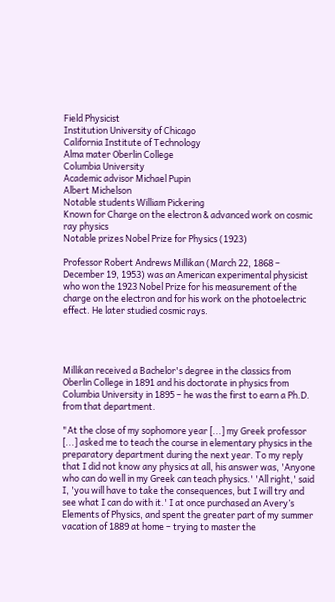Field Physicist
Institution University of Chicago
California Institute of Technology
Alma mater Oberlin College
Columbia University
Academic advisor Michael Pupin
Albert Michelson
Notable students William Pickering
Known for Charge on the electron & advanced work on cosmic ray physics
Notable prizes Nobel Prize for Physics (1923)

Professor Robert Andrews Millikan (March 22, 1868 – December 19, 1953) was an American experimental physicist who won the 1923 Nobel Prize for his measurement of the charge on the electron and for his work on the photoelectric effect. He later studied cosmic rays.




Millikan received a Bachelor's degree in the classics from Oberlin College in 1891 and his doctorate in physics from Columbia University in 1895 – he was the first to earn a Ph.D. from that department.

"At the close of my sophomore year [...] my Greek professor [...] asked me to teach the course in elementary physics in the preparatory department during the next year. To my reply that I did not know any physics at all, his answer was, 'Anyone who can do well in my Greek can teach physics.' 'All right,' said I, 'you will have to take the consequences, but I will try and see what I can do with it.' I at once purchased an Avery’s Elements of Physics, and spent the greater part of my summer vacation of 1889 at home – trying to master the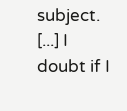subject. [...] I doubt if I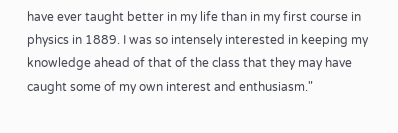have ever taught better in my life than in my first course in physics in 1889. I was so intensely interested in keeping my knowledge ahead of that of the class that they may have caught some of my own interest and enthusiasm."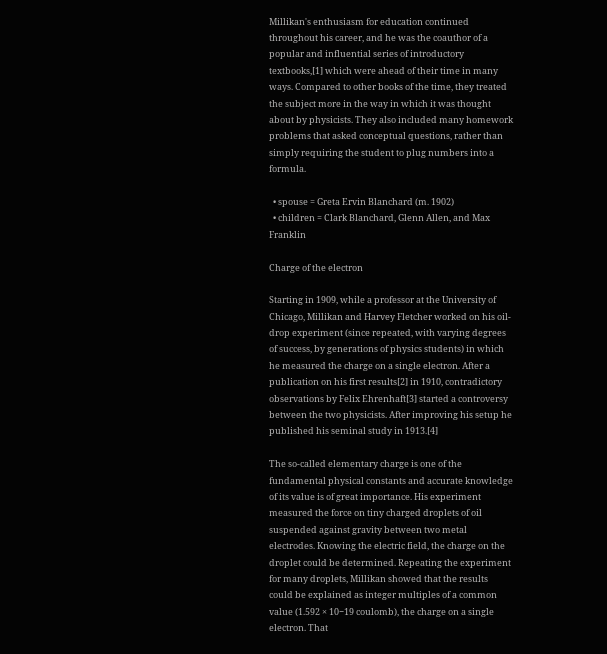Millikan's enthusiasm for education continued throughout his career, and he was the coauthor of a popular and influential series of introductory textbooks,[1] which were ahead of their time in many ways. Compared to other books of the time, they treated the subject more in the way in which it was thought about by physicists. They also included many homework problems that asked conceptual questions, rather than simply requiring the student to plug numbers into a formula.

  • spouse = Greta Ervin Blanchard (m. 1902)
  • children = Clark Blanchard, Glenn Allen, and Max Franklin

Charge of the electron

Starting in 1909, while a professor at the University of Chicago, Millikan and Harvey Fletcher worked on his oil-drop experiment (since repeated, with varying degrees of success, by generations of physics students) in which he measured the charge on a single electron. After a publication on his first results[2] in 1910, contradictory observations by Felix Ehrenhaft[3] started a controversy between the two physicists. After improving his setup he published his seminal study in 1913.[4]

The so-called elementary charge is one of the fundamental physical constants and accurate knowledge of its value is of great importance. His experiment measured the force on tiny charged droplets of oil suspended against gravity between two metal electrodes. Knowing the electric field, the charge on the droplet could be determined. Repeating the experiment for many droplets, Millikan showed that the results could be explained as integer multiples of a common value (1.592 × 10−19 coulomb), the charge on a single electron. That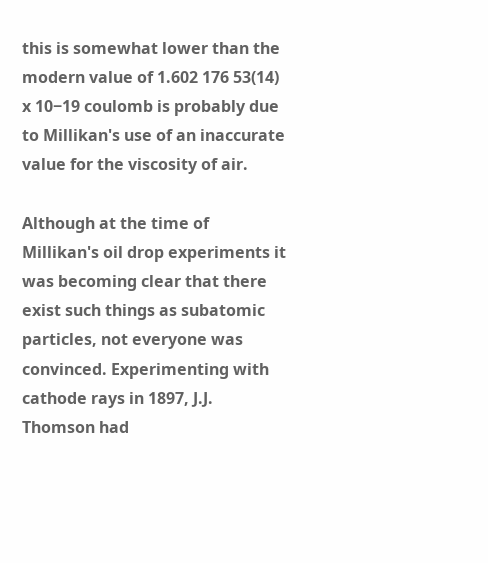this is somewhat lower than the modern value of 1.602 176 53(14) x 10−19 coulomb is probably due to Millikan's use of an inaccurate value for the viscosity of air.

Although at the time of Millikan's oil drop experiments it was becoming clear that there exist such things as subatomic particles, not everyone was convinced. Experimenting with cathode rays in 1897, J.J. Thomson had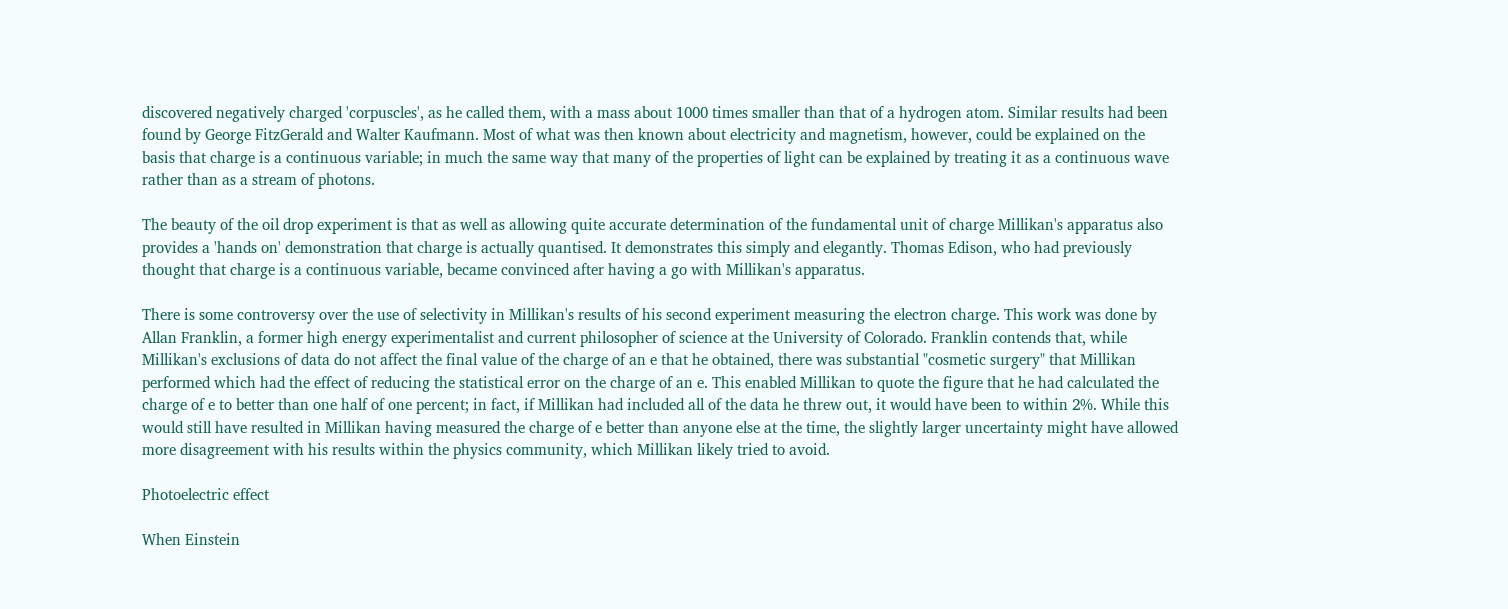discovered negatively charged 'corpuscles', as he called them, with a mass about 1000 times smaller than that of a hydrogen atom. Similar results had been found by George FitzGerald and Walter Kaufmann. Most of what was then known about electricity and magnetism, however, could be explained on the basis that charge is a continuous variable; in much the same way that many of the properties of light can be explained by treating it as a continuous wave rather than as a stream of photons.

The beauty of the oil drop experiment is that as well as allowing quite accurate determination of the fundamental unit of charge Millikan's apparatus also provides a 'hands on' demonstration that charge is actually quantised. It demonstrates this simply and elegantly. Thomas Edison, who had previously thought that charge is a continuous variable, became convinced after having a go with Millikan's apparatus.

There is some controversy over the use of selectivity in Millikan's results of his second experiment measuring the electron charge. This work was done by Allan Franklin, a former high energy experimentalist and current philosopher of science at the University of Colorado. Franklin contends that, while Millikan's exclusions of data do not affect the final value of the charge of an e that he obtained, there was substantial "cosmetic surgery" that Millikan performed which had the effect of reducing the statistical error on the charge of an e. This enabled Millikan to quote the figure that he had calculated the charge of e to better than one half of one percent; in fact, if Millikan had included all of the data he threw out, it would have been to within 2%. While this would still have resulted in Millikan having measured the charge of e better than anyone else at the time, the slightly larger uncertainty might have allowed more disagreement with his results within the physics community, which Millikan likely tried to avoid.

Photoelectric effect

When Einstein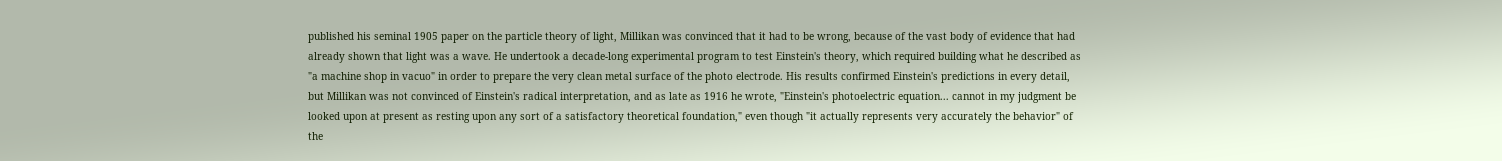published his seminal 1905 paper on the particle theory of light, Millikan was convinced that it had to be wrong, because of the vast body of evidence that had already shown that light was a wave. He undertook a decade-long experimental program to test Einstein's theory, which required building what he described as "a machine shop in vacuo" in order to prepare the very clean metal surface of the photo electrode. His results confirmed Einstein's predictions in every detail, but Millikan was not convinced of Einstein's radical interpretation, and as late as 1916 he wrote, "Einstein's photoelectric equation... cannot in my judgment be looked upon at present as resting upon any sort of a satisfactory theoretical foundation," even though "it actually represents very accurately the behavior" of the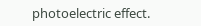photoelectric effect.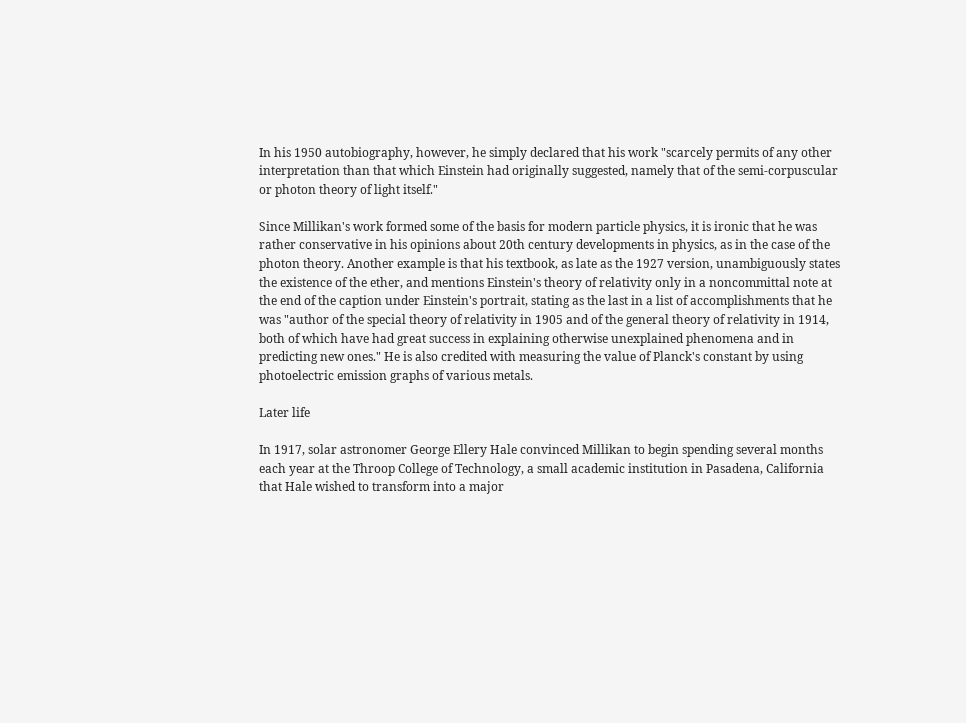In his 1950 autobiography, however, he simply declared that his work "scarcely permits of any other interpretation than that which Einstein had originally suggested, namely that of the semi-corpuscular or photon theory of light itself."

Since Millikan's work formed some of the basis for modern particle physics, it is ironic that he was rather conservative in his opinions about 20th century developments in physics, as in the case of the photon theory. Another example is that his textbook, as late as the 1927 version, unambiguously states the existence of the ether, and mentions Einstein's theory of relativity only in a noncommittal note at the end of the caption under Einstein's portrait, stating as the last in a list of accomplishments that he was "author of the special theory of relativity in 1905 and of the general theory of relativity in 1914, both of which have had great success in explaining otherwise unexplained phenomena and in predicting new ones." He is also credited with measuring the value of Planck's constant by using photoelectric emission graphs of various metals.

Later life

In 1917, solar astronomer George Ellery Hale convinced Millikan to begin spending several months each year at the Throop College of Technology, a small academic institution in Pasadena, California that Hale wished to transform into a major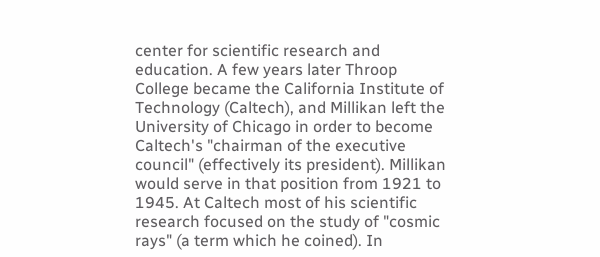center for scientific research and education. A few years later Throop College became the California Institute of Technology (Caltech), and Millikan left the University of Chicago in order to become Caltech's "chairman of the executive council" (effectively its president). Millikan would serve in that position from 1921 to 1945. At Caltech most of his scientific research focused on the study of "cosmic rays" (a term which he coined). In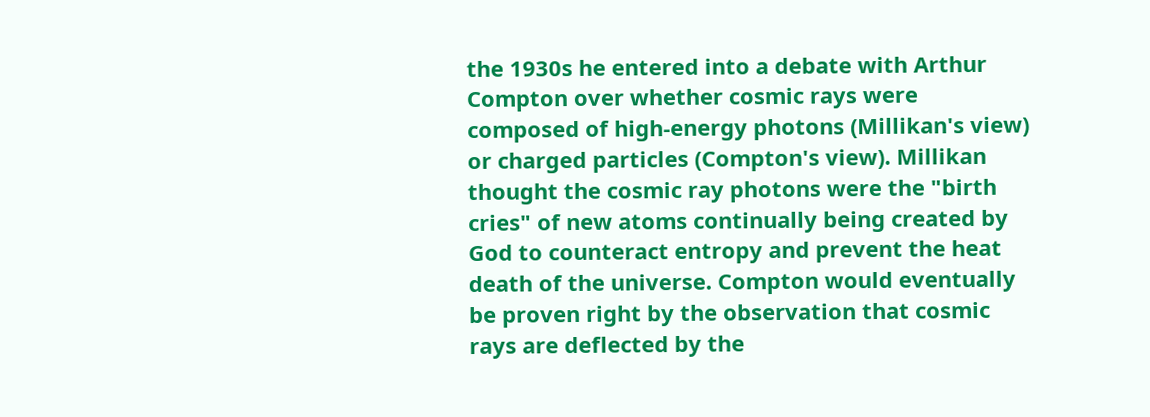the 1930s he entered into a debate with Arthur Compton over whether cosmic rays were composed of high-energy photons (Millikan's view) or charged particles (Compton's view). Millikan thought the cosmic ray photons were the "birth cries" of new atoms continually being created by God to counteract entropy and prevent the heat death of the universe. Compton would eventually be proven right by the observation that cosmic rays are deflected by the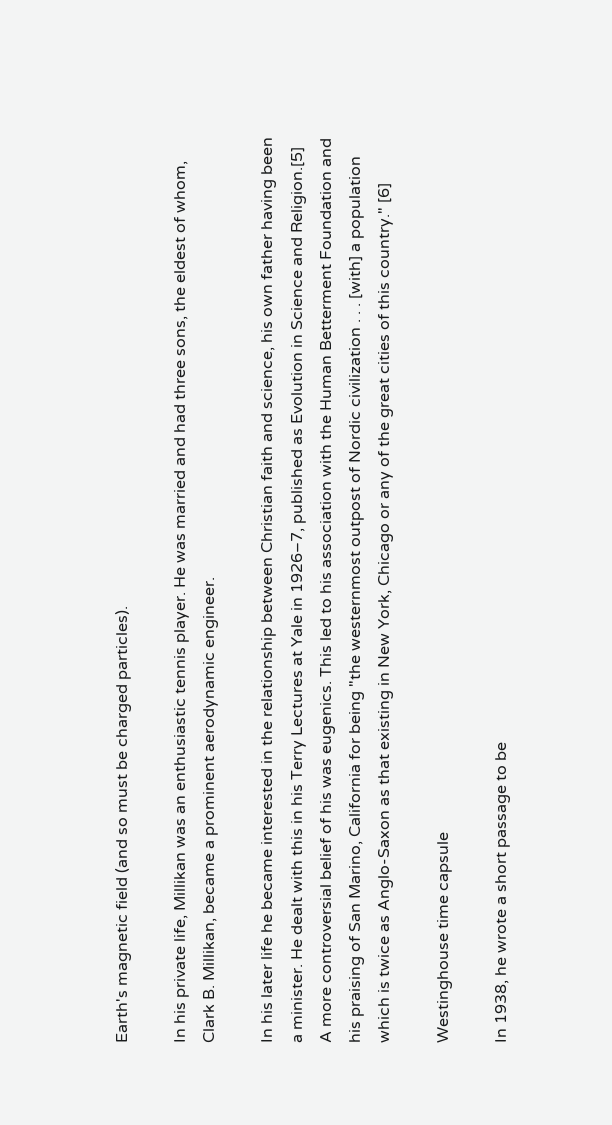Earth's magnetic field (and so must be charged particles).

In his private life, Millikan was an enthusiastic tennis player. He was married and had three sons, the eldest of whom, Clark B. Millikan, became a prominent aerodynamic engineer.

In his later life he became interested in the relationship between Christian faith and science, his own father having been a minister. He dealt with this in his Terry Lectures at Yale in 1926–7, published as Evolution in Science and Religion.[5] A more controversial belief of his was eugenics. This led to his association with the Human Betterment Foundation and his praising of San Marino, California for being "the westernmost outpost of Nordic civilization . . . [with] a population which is twice as Anglo-Saxon as that existing in New York, Chicago or any of the great cities of this country." [6]

Westinghouse time capsule

In 1938, he wrote a short passage to be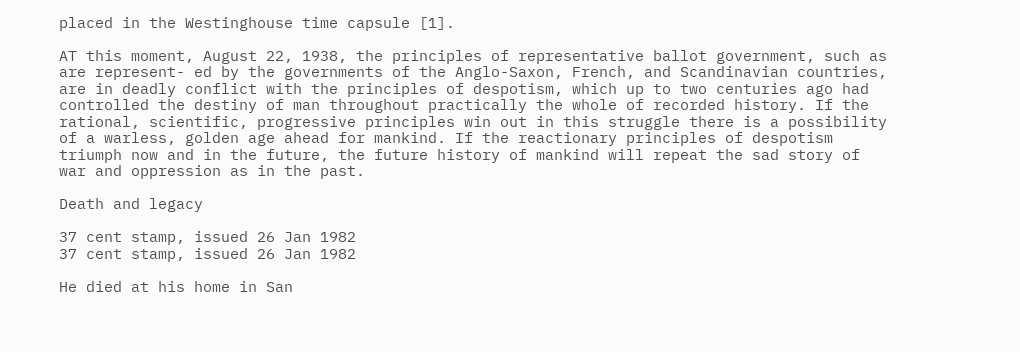placed in the Westinghouse time capsule [1].

AT this moment, August 22, 1938, the principles of representative ballot government, such as are represent- ed by the governments of the Anglo-Saxon, French, and Scandinavian countries, are in deadly conflict with the principles of despotism, which up to two centuries ago had controlled the destiny of man throughout practically the whole of recorded history. If the rational, scientific, progressive principles win out in this struggle there is a possibility of a warless, golden age ahead for mankind. If the reactionary principles of despotism triumph now and in the future, the future history of mankind will repeat the sad story of war and oppression as in the past.

Death and legacy

37 cent stamp, issued 26 Jan 1982
37 cent stamp, issued 26 Jan 1982

He died at his home in San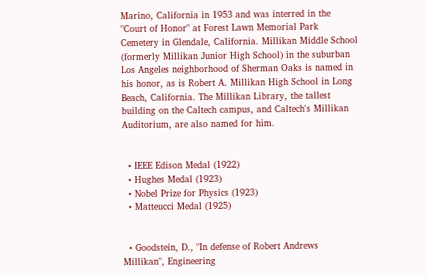Marino, California in 1953 and was interred in the "Court of Honor" at Forest Lawn Memorial Park Cemetery in Glendale, California. Millikan Middle School (formerly Millikan Junior High School) in the suburban Los Angeles neighborhood of Sherman Oaks is named in his honor, as is Robert A. Millikan High School in Long Beach, California. The Millikan Library, the tallest building on the Caltech campus, and Caltech's Millikan Auditorium, are also named for him.


  • IEEE Edison Medal (1922)
  • Hughes Medal (1923)
  • Nobel Prize for Physics (1923)
  • Matteucci Medal (1925)


  • Goodstein, D., "In defense of Robert Andrews Millikan", Engineering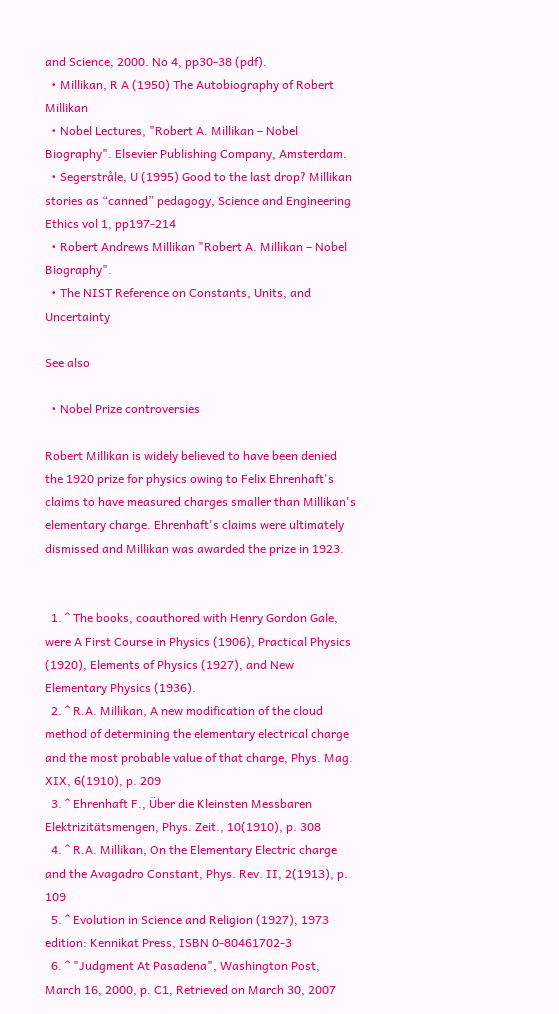and Science, 2000. No 4, pp30-38 (pdf).
  • Millikan, R A (1950) The Autobiography of Robert Millikan
  • Nobel Lectures, "Robert A. Millikan – Nobel Biography". Elsevier Publishing Company, Amsterdam.
  • Segerstråle, U (1995) Good to the last drop? Millikan stories as “canned” pedagogy, Science and Engineering Ethics vol 1, pp197-214
  • Robert Andrews Millikan "Robert A. Millikan – Nobel Biography".
  • The NIST Reference on Constants, Units, and Uncertainty

See also

  • Nobel Prize controversies

Robert Millikan is widely believed to have been denied the 1920 prize for physics owing to Felix Ehrenhaft's claims to have measured charges smaller than Millikan's elementary charge. Ehrenhaft's claims were ultimately dismissed and Millikan was awarded the prize in 1923.


  1. ^ The books, coauthored with Henry Gordon Gale, were A First Course in Physics (1906), Practical Physics (1920), Elements of Physics (1927), and New Elementary Physics (1936).
  2. ^ R.A. Millikan, A new modification of the cloud method of determining the elementary electrical charge and the most probable value of that charge, Phys. Mag. XIX, 6(1910), p. 209
  3. ^ Ehrenhaft F., Über die Kleinsten Messbaren Elektrizitätsmengen, Phys. Zeit., 10(1910), p. 308
  4. ^ R.A. Millikan, On the Elementary Electric charge and the Avagadro Constant, Phys. Rev. II, 2(1913), p. 109
  5. ^ Evolution in Science and Religion (1927), 1973 edition: Kennikat Press, ISBN 0-80461702-3
  6. ^ "Judgment At Pasadena", Washington Post, March 16, 2000, p. C1, Retrieved on March 30, 2007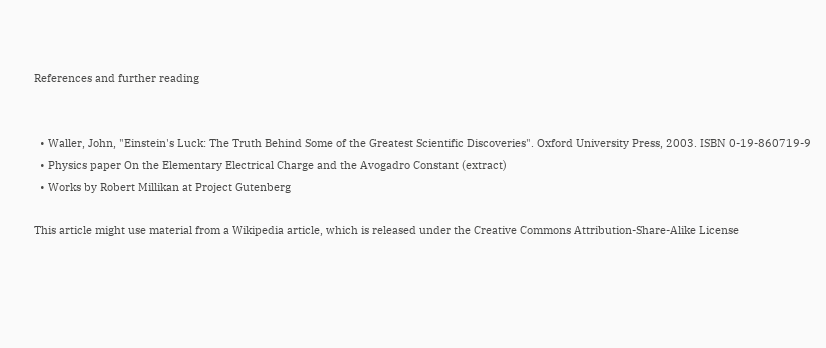References and further reading


  • Waller, John, "Einstein's Luck: The Truth Behind Some of the Greatest Scientific Discoveries". Oxford University Press, 2003. ISBN 0-19-860719-9
  • Physics paper On the Elementary Electrical Charge and the Avogadro Constant (extract)
  • Works by Robert Millikan at Project Gutenberg

This article might use material from a Wikipedia article, which is released under the Creative Commons Attribution-Share-Alike License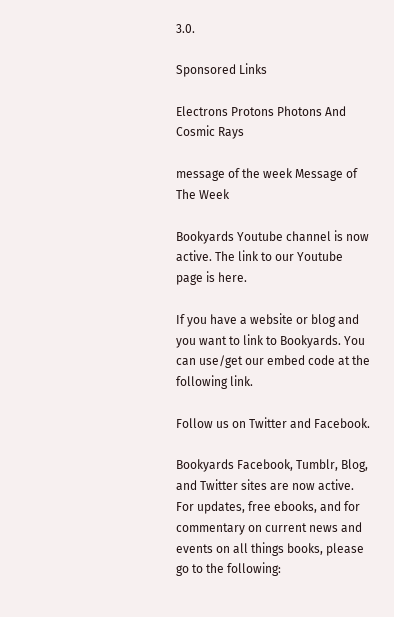3.0.

Sponsored Links

Electrons Protons Photons And Cosmic Rays

message of the week Message of The Week

Bookyards Youtube channel is now active. The link to our Youtube page is here.

If you have a website or blog and you want to link to Bookyards. You can use/get our embed code at the following link.

Follow us on Twitter and Facebook.

Bookyards Facebook, Tumblr, Blog, and Twitter sites are now active. For updates, free ebooks, and for commentary on current news and events on all things books, please go to the following: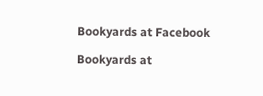Bookyards at Facebook

Bookyards at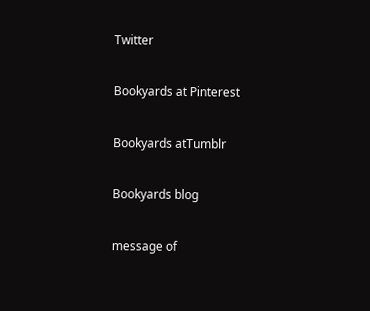Twitter

Bookyards at Pinterest

Bookyards atTumblr

Bookyards blog

message of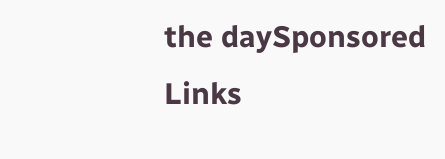the daySponsored Links